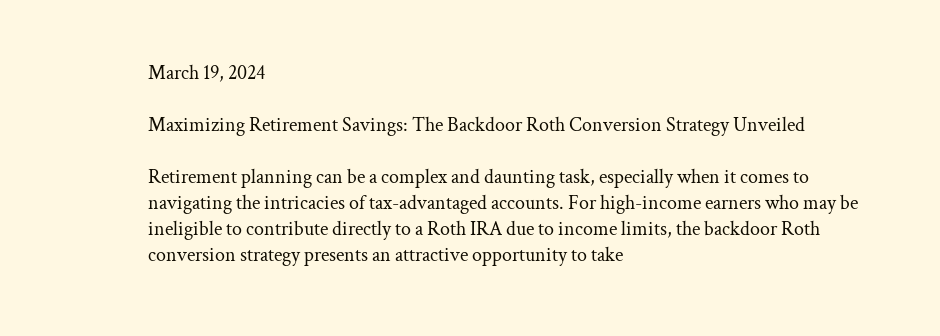March 19, 2024

Maximizing Retirement Savings: The Backdoor Roth Conversion Strategy Unveiled

Retirement planning can be a complex and daunting task, especially when it comes to navigating the intricacies of tax-advantaged accounts. For high-income earners who may be ineligible to contribute directly to a Roth IRA due to income limits, the backdoor Roth conversion strategy presents an attractive opportunity to take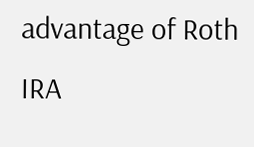advantage of Roth IRA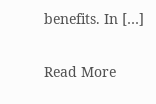benefits. In […]

Read More